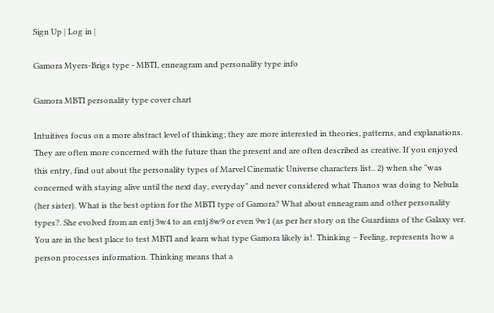Sign Up | Log in |

Gamora Myers-Brigs type - MBTI, enneagram and personality type info

Gamora MBTI personality type cover chart

Intuitives focus on a more abstract level of thinking; they are more interested in theories, patterns, and explanations. They are often more concerned with the future than the present and are often described as creative. If you enjoyed this entry, find out about the personality types of Marvel Cinematic Universe characters list.. 2) when she "was concerned with staying alive until the next day, everyday" and never considered what Thanos was doing to Nebula (her sister). What is the best option for the MBTI type of Gamora? What about enneagram and other personality types?. She evolved from an entj 3w4 to an entj 8w9 or even 9w1 (as per her story on the Guardians of the Galaxy ver. You are in the best place to test MBTI and learn what type Gamora likely is!. Thinking – Feeling, represents how a person processes information. Thinking means that a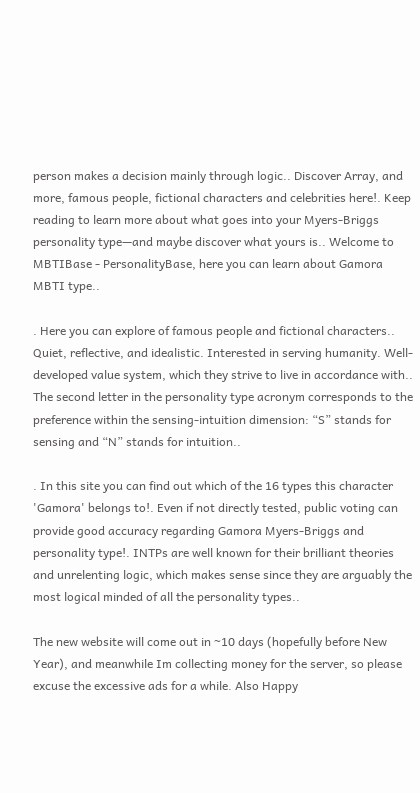person makes a decision mainly through logic.. Discover Array, and more, famous people, fictional characters and celebrities here!. Keep reading to learn more about what goes into your Myers-Briggs personality type—and maybe discover what yours is.. Welcome to MBTIBase - PersonalityBase, here you can learn about Gamora MBTI type..

. Here you can explore of famous people and fictional characters.. Quiet, reflective, and idealistic. Interested in serving humanity. Well-developed value system, which they strive to live in accordance with.. The second letter in the personality type acronym corresponds to the preference within the sensing-intuition dimension: “S” stands for sensing and “N” stands for intuition..

. In this site you can find out which of the 16 types this character 'Gamora' belongs to!. Even if not directly tested, public voting can provide good accuracy regarding Gamora Myers-Briggs and personality type!. INTPs are well known for their brilliant theories and unrelenting logic, which makes sense since they are arguably the most logical minded of all the personality types..

The new website will come out in ~10 days (hopefully before New Year), and meanwhile Im collecting money for the server, so please excuse the excessive ads for a while. Also Happy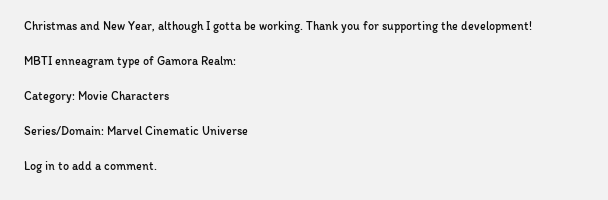Christmas and New Year, although I gotta be working. Thank you for supporting the development!

MBTI enneagram type of Gamora Realm:

Category: Movie Characters

Series/Domain: Marvel Cinematic Universe

Log in to add a comment.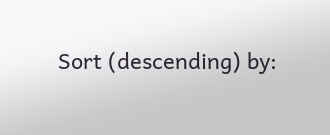Sort (descending) by: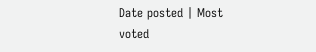Date posted | Most voted